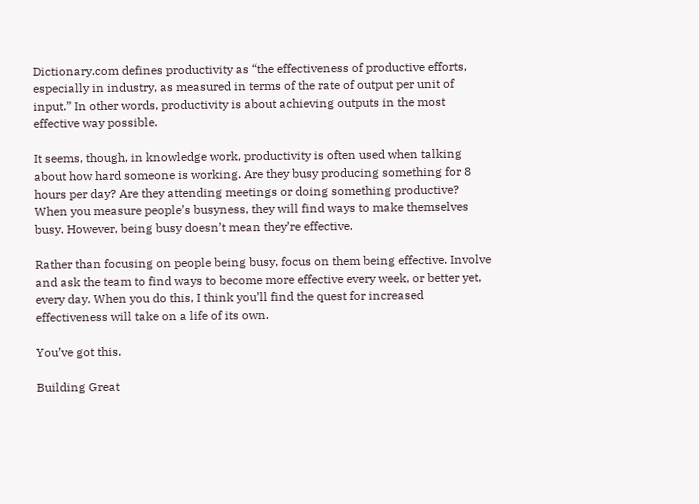Dictionary.com defines productivity as “the effectiveness of productive efforts, especially in industry, as measured in terms of the rate of output per unit of input.” In other words, productivity is about achieving outputs in the most effective way possible.

It seems, though, in knowledge work, productivity is often used when talking about how hard someone is working. Are they busy producing something for 8 hours per day? Are they attending meetings or doing something productive? When you measure people’s busyness, they will find ways to make themselves busy. However, being busy doesn’t mean they’re effective.

Rather than focusing on people being busy, focus on them being effective. Involve and ask the team to find ways to become more effective every week, or better yet, every day. When you do this, I think you’ll find the quest for increased effectiveness will take on a life of its own.

You’ve got this.

Building Great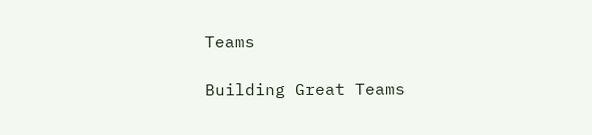Teams

Building Great Teams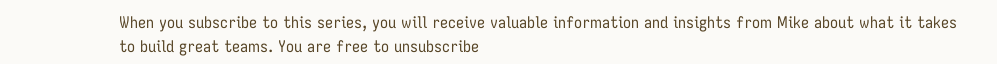When you subscribe to this series, you will receive valuable information and insights from Mike about what it takes to build great teams. You are free to unsubscribe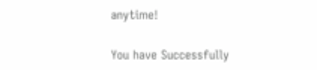anytime!

You have Successfully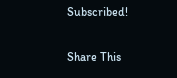Subscribed!

Share This